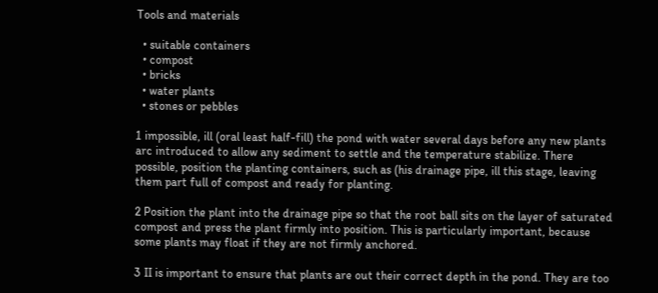Tools and materials

  • suitable containers
  • compost
  • bricks
  • water plants
  • stones or pebbles

1 impossible, ill (oral least half-fill) the pond with water several days before any new plants arc introduced to allow any sediment to settle and the temperature stabilize. There possible, position the planting containers, such as (his drainage pipe, ill this stage, leaving them part full of compost and ready for planting.

2 Position the plant into the drainage pipe so that the root ball sits on the layer of saturated compost and press the plant firmly into position. This is particularly important, because some plants may float if they are not firmly anchored.

3 II is important to ensure that plants are out their correct depth in the pond. They are too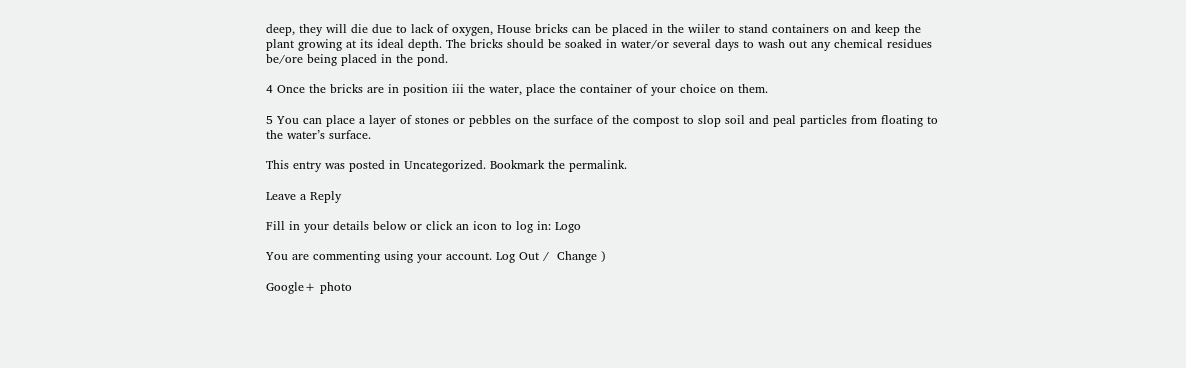deep, they will die due to lack of oxygen, House bricks can be placed in the wiiler to stand containers on and keep the plant growing at its ideal depth. The bricks should be soaked in water/or several days to wash out any chemical residues be/ore being placed in the pond.

4 Once the bricks are in position iii the water, place the container of your choice on them.

5 You can place a layer of stones or pebbles on the surface of the compost to slop soil and peal particles from floating to the water’s surface.

This entry was posted in Uncategorized. Bookmark the permalink.

Leave a Reply

Fill in your details below or click an icon to log in: Logo

You are commenting using your account. Log Out /  Change )

Google+ photo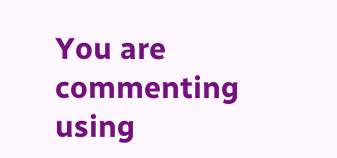You are commenting using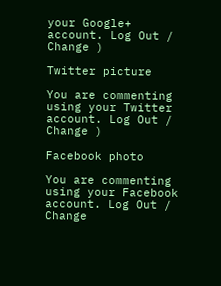your Google+ account. Log Out /  Change )

Twitter picture

You are commenting using your Twitter account. Log Out /  Change )

Facebook photo

You are commenting using your Facebook account. Log Out /  Change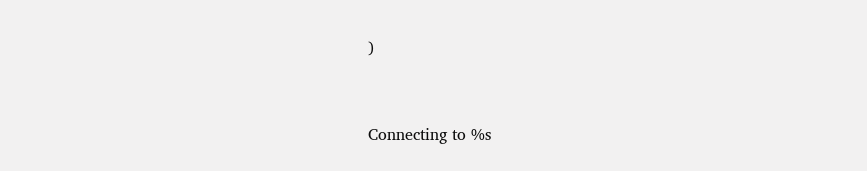)


Connecting to %s